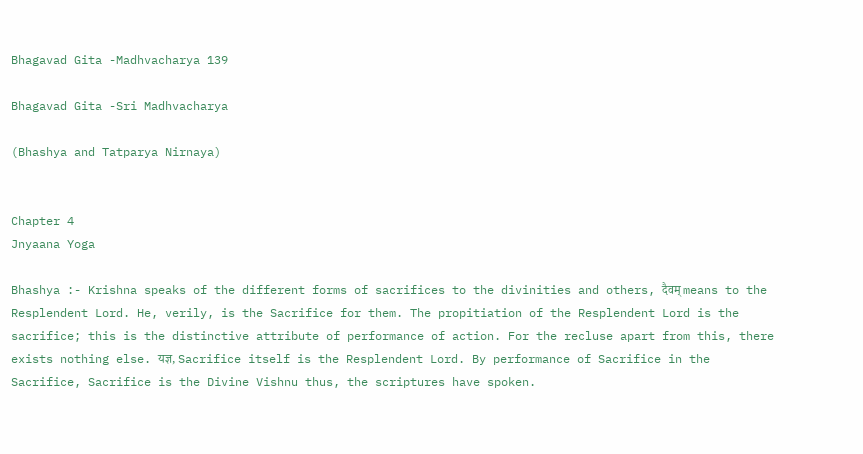Bhagavad Gita -Madhvacharya 139

Bhagavad Gita -Sri Madhvacharya

(Bhashya and Tatparya Nirnaya)


Chapter 4
Jnyaana Yoga

Bhashya :- Krishna speaks of the different forms of sacrifices to the divinities and others, दैवम् means to the Resplendent Lord. He, verily, is the Sacrifice for them. The propitiation of the Resplendent Lord is the sacrifice; this is the distinctive attribute of performance of action. For the recluse apart from this, there exists nothing else. यज्ञ, Sacrifice itself is the Resplendent Lord. By performance of Sacrifice in the Sacrifice, Sacrifice is the Divine Vishnu thus, the scriptures have spoken.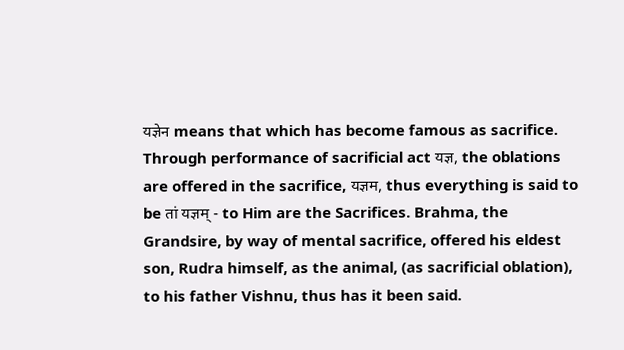यज्ञेन means that which has become famous as sacrifice. Through performance of sacrificial act यज्ञ, the oblations are offered in the sacrifice, यज्ञम, thus everything is said to be तां यज्ञम् - to Him are the Sacrifices. Brahma, the Grandsire, by way of mental sacrifice, offered his eldest son, Rudra himself, as the animal, (as sacrificial oblation), to his father Vishnu, thus has it been said.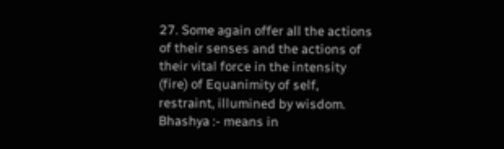27. Some again offer all the actions of their senses and the actions of their vital force in the intensity (fire) of Equanimity of self, restraint, illumined by wisdom.
Bhashya :- means in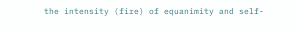the intensity (fire) of equanimity and self-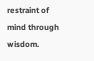restraint of mind through wisdom.